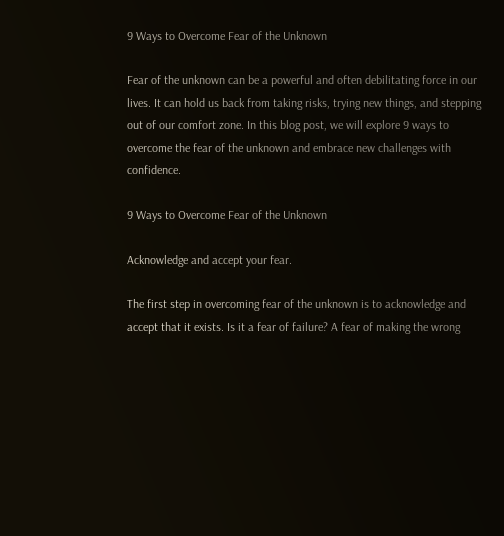9 Ways to Overcome Fear of the Unknown

Fear of the unknown can be a powerful and often debilitating force in our lives. It can hold us back from taking risks, trying new things, and stepping out of our comfort zone. In this blog post, we will explore 9 ways to overcome the fear of the unknown and embrace new challenges with confidence.

9 Ways to Overcome Fear of the Unknown

Acknowledge and accept your fear.

The first step in overcoming fear of the unknown is to acknowledge and accept that it exists. Is it a fear of failure? A fear of making the wrong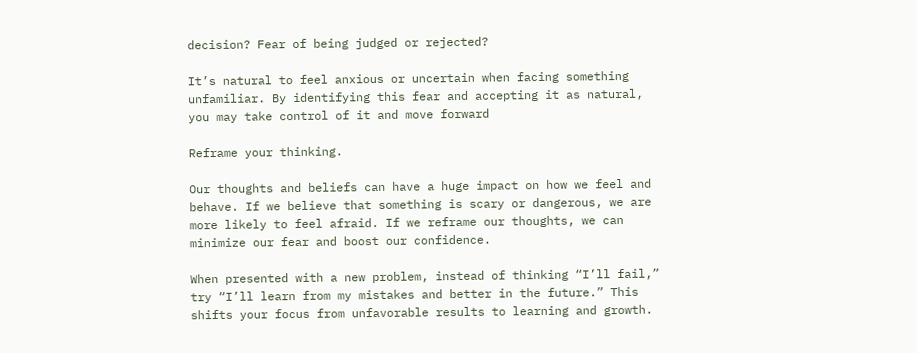decision? Fear of being judged or rejected?

It’s natural to feel anxious or uncertain when facing something unfamiliar. By identifying this fear and accepting it as natural, you may take control of it and move forward

Reframe your thinking.

Our thoughts and beliefs can have a huge impact on how we feel and behave. If we believe that something is scary or dangerous, we are more likely to feel afraid. If we reframe our thoughts, we can minimize our fear and boost our confidence.

When presented with a new problem, instead of thinking “I’ll fail,” try “I’ll learn from my mistakes and better in the future.” This shifts your focus from unfavorable results to learning and growth.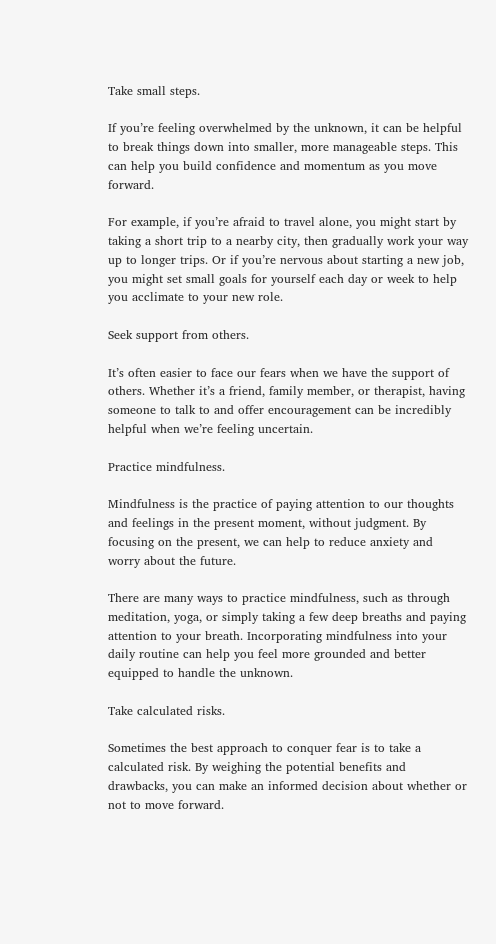Take small steps.

If you’re feeling overwhelmed by the unknown, it can be helpful to break things down into smaller, more manageable steps. This can help you build confidence and momentum as you move forward.

For example, if you’re afraid to travel alone, you might start by taking a short trip to a nearby city, then gradually work your way up to longer trips. Or if you’re nervous about starting a new job, you might set small goals for yourself each day or week to help you acclimate to your new role.

Seek support from others.

It’s often easier to face our fears when we have the support of others. Whether it’s a friend, family member, or therapist, having someone to talk to and offer encouragement can be incredibly helpful when we’re feeling uncertain.

Practice mindfulness.

Mindfulness is the practice of paying attention to our thoughts and feelings in the present moment, without judgment. By focusing on the present, we can help to reduce anxiety and worry about the future.

There are many ways to practice mindfulness, such as through meditation, yoga, or simply taking a few deep breaths and paying attention to your breath. Incorporating mindfulness into your daily routine can help you feel more grounded and better equipped to handle the unknown.

Take calculated risks.

Sometimes the best approach to conquer fear is to take a calculated risk. By weighing the potential benefits and drawbacks, you can make an informed decision about whether or not to move forward.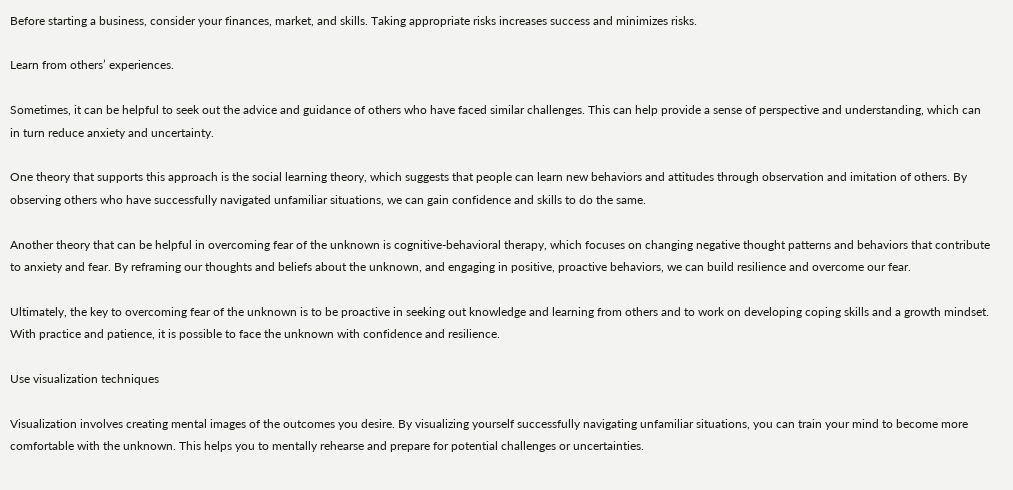Before starting a business, consider your finances, market, and skills. Taking appropriate risks increases success and minimizes risks.

Learn from others’ experiences.

Sometimes, it can be helpful to seek out the advice and guidance of others who have faced similar challenges. This can help provide a sense of perspective and understanding, which can in turn reduce anxiety and uncertainty.

One theory that supports this approach is the social learning theory, which suggests that people can learn new behaviors and attitudes through observation and imitation of others. By observing others who have successfully navigated unfamiliar situations, we can gain confidence and skills to do the same.

Another theory that can be helpful in overcoming fear of the unknown is cognitive-behavioral therapy, which focuses on changing negative thought patterns and behaviors that contribute to anxiety and fear. By reframing our thoughts and beliefs about the unknown, and engaging in positive, proactive behaviors, we can build resilience and overcome our fear.

Ultimately, the key to overcoming fear of the unknown is to be proactive in seeking out knowledge and learning from others and to work on developing coping skills and a growth mindset. With practice and patience, it is possible to face the unknown with confidence and resilience.

Use visualization techniques

Visualization involves creating mental images of the outcomes you desire. By visualizing yourself successfully navigating unfamiliar situations, you can train your mind to become more comfortable with the unknown. This helps you to mentally rehearse and prepare for potential challenges or uncertainties.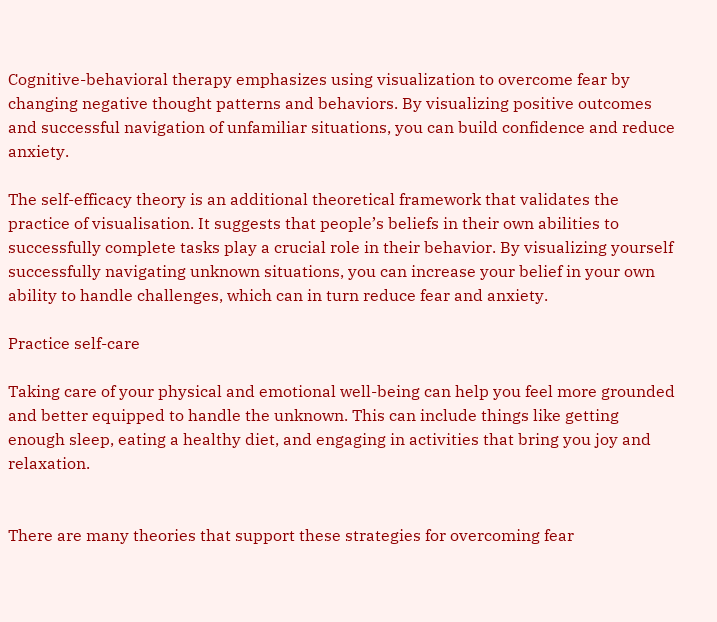Cognitive-behavioral therapy emphasizes using visualization to overcome fear by changing negative thought patterns and behaviors. By visualizing positive outcomes and successful navigation of unfamiliar situations, you can build confidence and reduce anxiety.

The self-efficacy theory is an additional theoretical framework that validates the practice of visualisation. It suggests that people’s beliefs in their own abilities to successfully complete tasks play a crucial role in their behavior. By visualizing yourself successfully navigating unknown situations, you can increase your belief in your own ability to handle challenges, which can in turn reduce fear and anxiety.

Practice self-care

Taking care of your physical and emotional well-being can help you feel more grounded and better equipped to handle the unknown. This can include things like getting enough sleep, eating a healthy diet, and engaging in activities that bring you joy and relaxation.


There are many theories that support these strategies for overcoming fear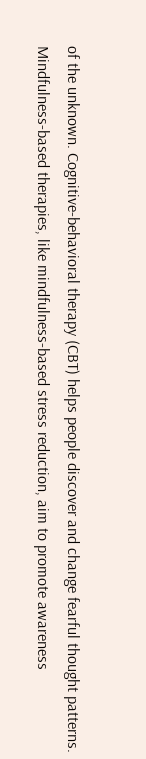of the unknown. Cognitive-behavioral therapy (CBT) helps people discover and change fearful thought patterns. Mindfulness-based therapies, like mindfulness-based stress reduction, aim to promote awareness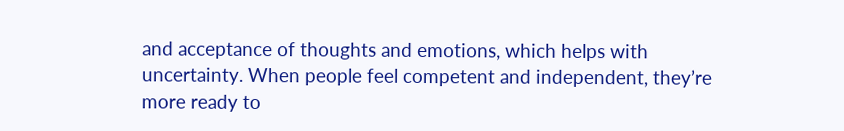and acceptance of thoughts and emotions, which helps with uncertainty. When people feel competent and independent, they’re more ready to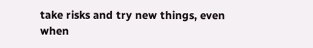take risks and try new things, even when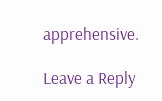apprehensive.

Leave a Reply